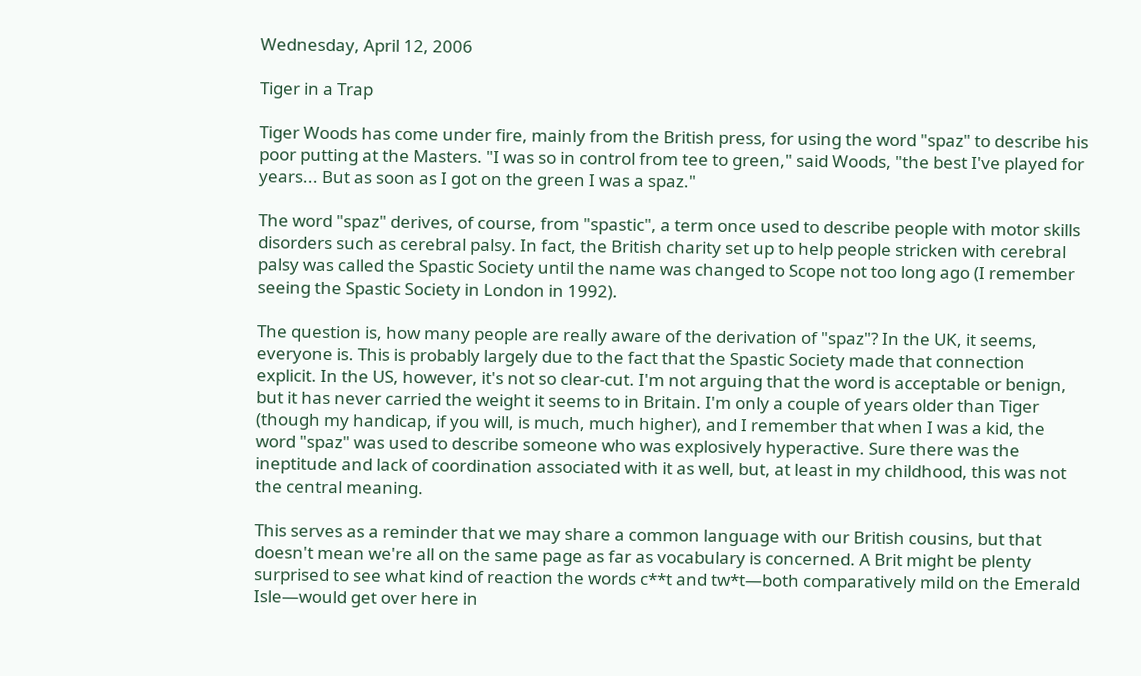Wednesday, April 12, 2006

Tiger in a Trap

Tiger Woods has come under fire, mainly from the British press, for using the word "spaz" to describe his poor putting at the Masters. "I was so in control from tee to green," said Woods, "the best I've played for years... But as soon as I got on the green I was a spaz."

The word "spaz" derives, of course, from "spastic", a term once used to describe people with motor skills disorders such as cerebral palsy. In fact, the British charity set up to help people stricken with cerebral palsy was called the Spastic Society until the name was changed to Scope not too long ago (I remember seeing the Spastic Society in London in 1992).

The question is, how many people are really aware of the derivation of "spaz"? In the UK, it seems, everyone is. This is probably largely due to the fact that the Spastic Society made that connection explicit. In the US, however, it's not so clear-cut. I'm not arguing that the word is acceptable or benign, but it has never carried the weight it seems to in Britain. I'm only a couple of years older than Tiger (though my handicap, if you will, is much, much higher), and I remember that when I was a kid, the word "spaz" was used to describe someone who was explosively hyperactive. Sure there was the ineptitude and lack of coordination associated with it as well, but, at least in my childhood, this was not the central meaning.

This serves as a reminder that we may share a common language with our British cousins, but that doesn't mean we're all on the same page as far as vocabulary is concerned. A Brit might be plenty surprised to see what kind of reaction the words c**t and tw*t—both comparatively mild on the Emerald Isle—would get over here in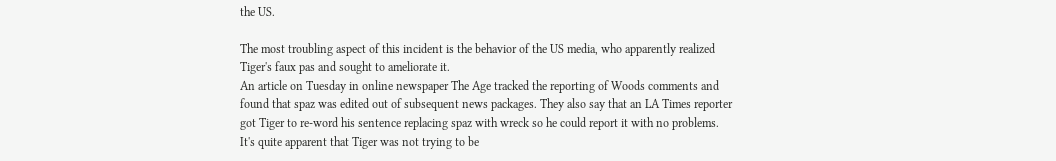the US.

The most troubling aspect of this incident is the behavior of the US media, who apparently realized Tiger's faux pas and sought to ameliorate it.
An article on Tuesday in online newspaper The Age tracked the reporting of Woods comments and found that spaz was edited out of subsequent news packages. They also say that an LA Times reporter got Tiger to re-word his sentence replacing spaz with wreck so he could report it with no problems.
It's quite apparent that Tiger was not trying to be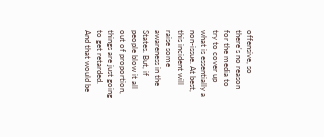offensive, so there's no reason for the media to try to cover up what is essentially a non-issue. At best, this incident will raise some awareness in the States. But, if people blow it all out of proportion, things are just going to get retarded. And that would be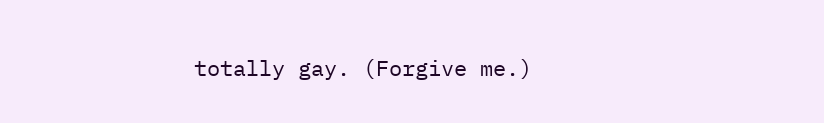totally gay. (Forgive me.)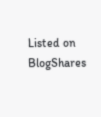Listed on BlogShares